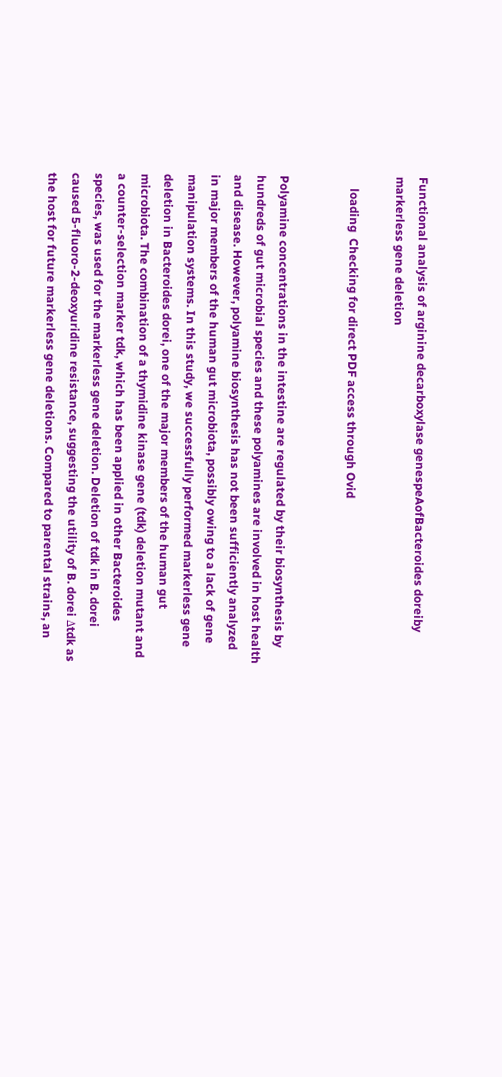Functional analysis of arginine decarboxylase genespeAofBacteroides doreiby markerless gene deletion

    loading  Checking for direct PDF access through Ovid


Polyamine concentrations in the intestine are regulated by their biosynthesis by hundreds of gut microbial species and these polyamines are involved in host health and disease. However, polyamine biosynthesis has not been sufficiently analyzed in major members of the human gut microbiota, possibly owing to a lack of gene manipulation systems. In this study, we successfully performed markerless gene deletion in Bacteroides dorei, one of the major members of the human gut microbiota. The combination of a thymidine kinase gene (tdk) deletion mutant and a counter-selection marker tdk, which has been applied in other Bacteroides species, was used for the markerless gene deletion. Deletion of tdk in B. dorei caused 5-fluoro-2-deoxyuridine resistance, suggesting the utility of B. dorei Δtdk as the host for future markerless gene deletions. Compared to parental strains, an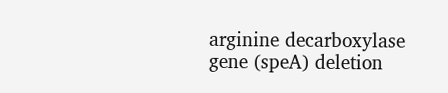arginine decarboxylase gene (speA) deletion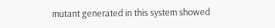mutant generated in this system showed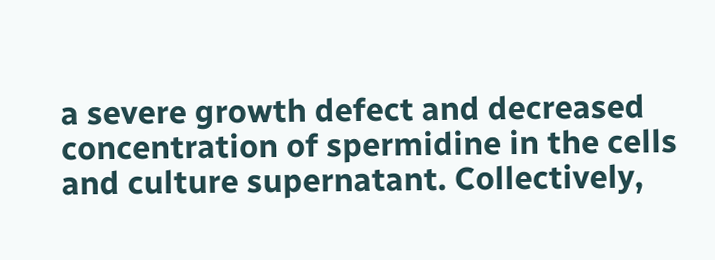a severe growth defect and decreased concentration of spermidine in the cells and culture supernatant. Collectively,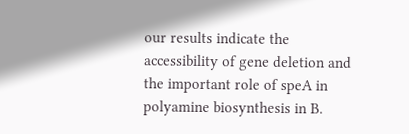our results indicate the accessibility of gene deletion and the important role of speA in polyamine biosynthesis in B.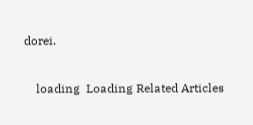dorei.

    loading  Loading Related Articles